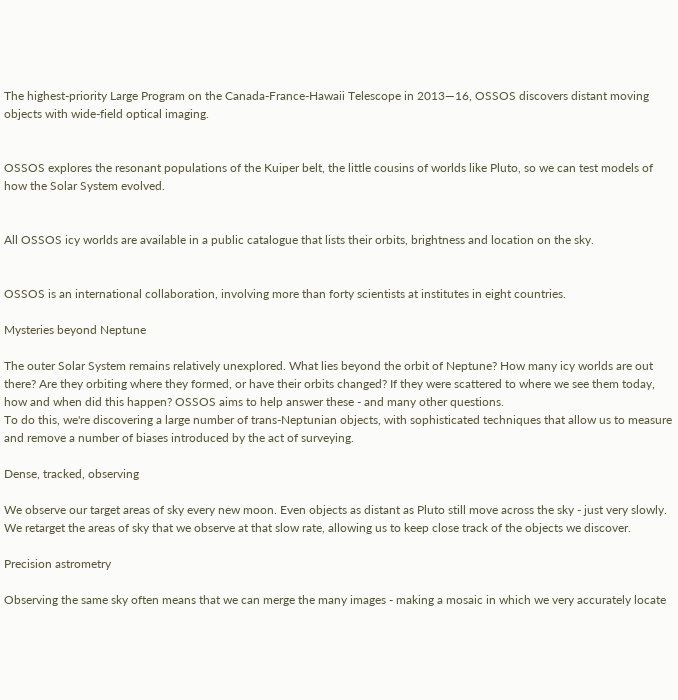The highest-priority Large Program on the Canada-France-Hawaii Telescope in 2013—16, OSSOS discovers distant moving objects with wide-field optical imaging.


OSSOS explores the resonant populations of the Kuiper belt, the little cousins of worlds like Pluto, so we can test models of how the Solar System evolved.


All OSSOS icy worlds are available in a public catalogue that lists their orbits, brightness and location on the sky.


OSSOS is an international collaboration, involving more than forty scientists at institutes in eight countries.

Mysteries beyond Neptune

The outer Solar System remains relatively unexplored. What lies beyond the orbit of Neptune? How many icy worlds are out there? Are they orbiting where they formed, or have their orbits changed? If they were scattered to where we see them today, how and when did this happen? OSSOS aims to help answer these - and many other questions.
To do this, we're discovering a large number of trans-Neptunian objects, with sophisticated techniques that allow us to measure and remove a number of biases introduced by the act of surveying.

Dense, tracked, observing

We observe our target areas of sky every new moon. Even objects as distant as Pluto still move across the sky - just very slowly. We retarget the areas of sky that we observe at that slow rate, allowing us to keep close track of the objects we discover.

Precision astrometry

Observing the same sky often means that we can merge the many images - making a mosaic in which we very accurately locate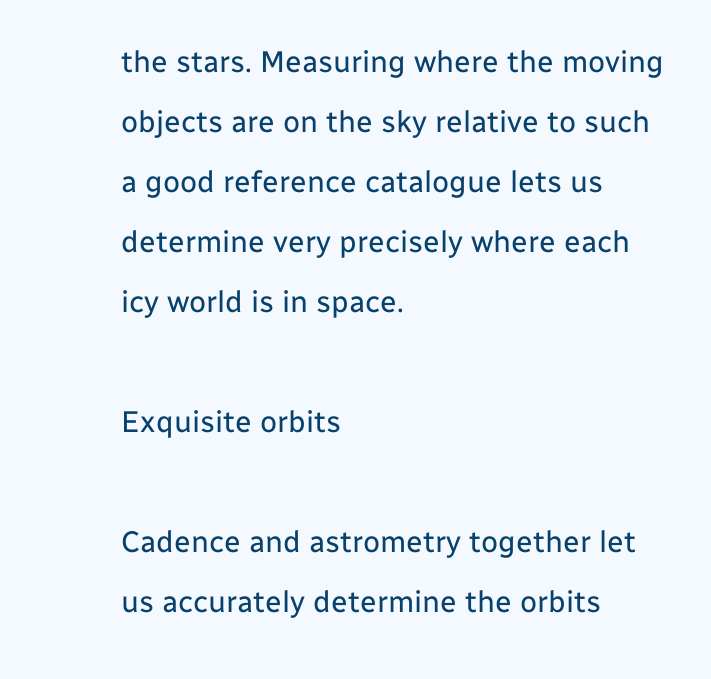the stars. Measuring where the moving objects are on the sky relative to such a good reference catalogue lets us determine very precisely where each icy world is in space.

Exquisite orbits

Cadence and astrometry together let us accurately determine the orbits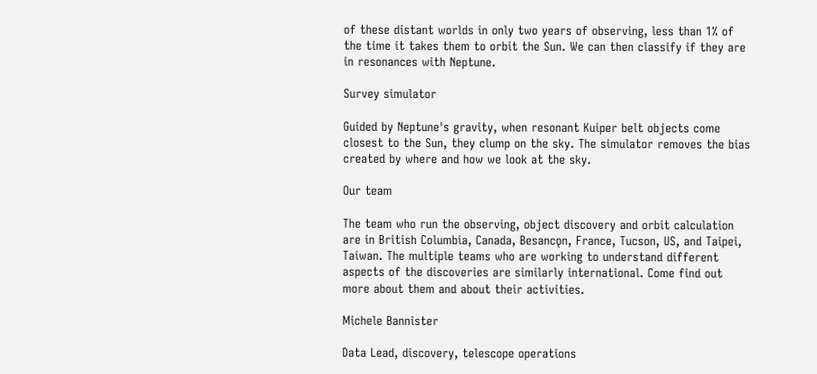of these distant worlds in only two years of observing, less than 1% of the time it takes them to orbit the Sun. We can then classify if they are in resonances with Neptune.

Survey simulator

Guided by Neptune's gravity, when resonant Kuiper belt objects come closest to the Sun, they clump on the sky. The simulator removes the bias created by where and how we look at the sky.

Our team

The team who run the observing, object discovery and orbit calculation are in British Columbia, Canada, Besancǫn, France, Tucson, US, and Taipei, Taiwan. The multiple teams who are working to understand different aspects of the discoveries are similarly international. Come find out more about them and about their activities.

Michele Bannister

Data Lead, discovery, telescope operations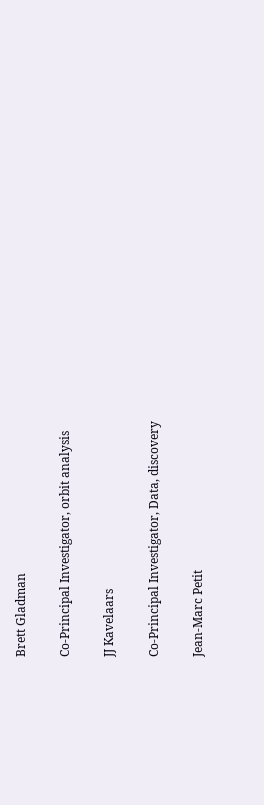Brett Gladman

Co-Principal Investigator, orbit analysis

JJ Kavelaars

Co-Principal Investigator, Data, discovery

Jean-Marc Petit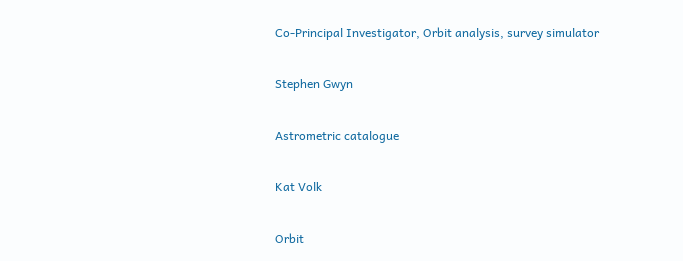Co-Principal Investigator, Orbit analysis, survey simulator

Stephen Gwyn

Astrometric catalogue

Kat Volk

Orbit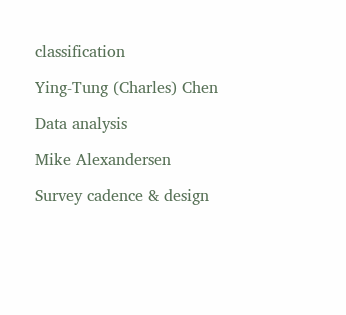classification

Ying-Tung (Charles) Chen

Data analysis

Mike Alexandersen

Survey cadence & design